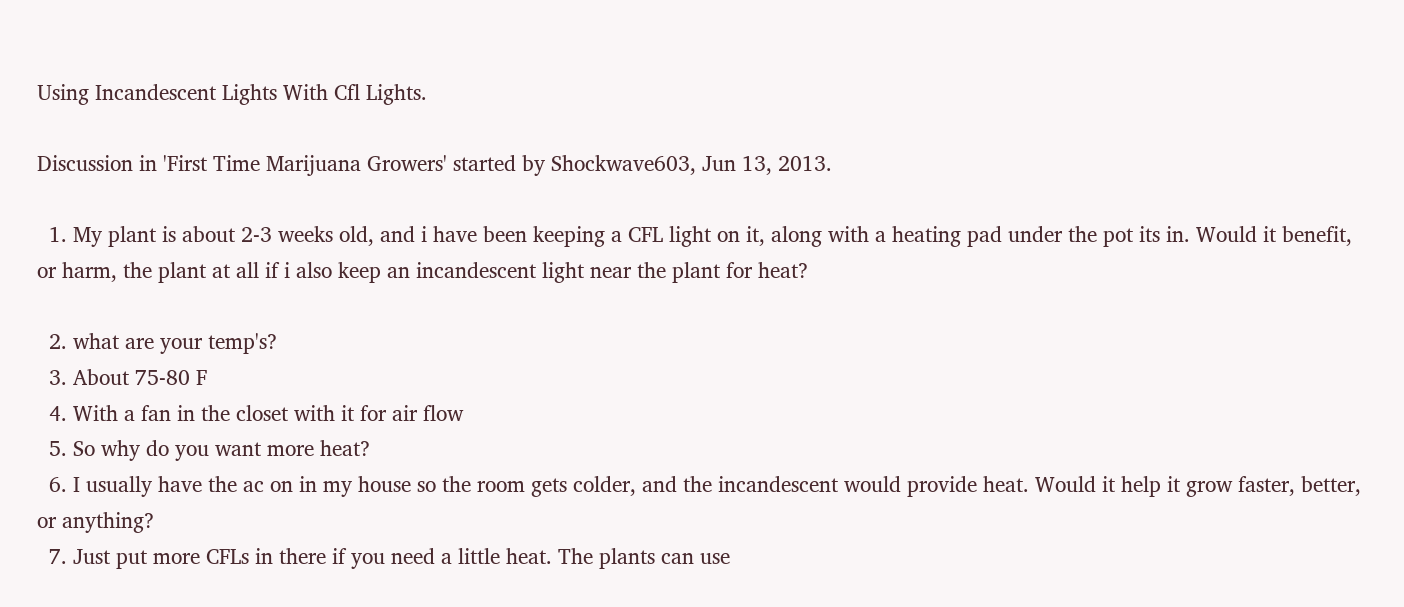Using Incandescent Lights With Cfl Lights.

Discussion in 'First Time Marijuana Growers' started by Shockwave603, Jun 13, 2013.

  1. My plant is about 2-3 weeks old, and i have been keeping a CFL light on it, along with a heating pad under the pot its in. Would it benefit, or harm, the plant at all if i also keep an incandescent light near the plant for heat?

  2. what are your temp's?
  3. About 75-80 F
  4. With a fan in the closet with it for air flow
  5. So why do you want more heat?
  6. I usually have the ac on in my house so the room gets colder, and the incandescent would provide heat. Would it help it grow faster, better, or anything?
  7. Just put more CFLs in there if you need a little heat. The plants can use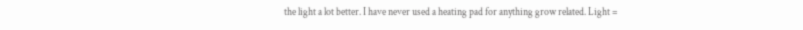the light a lot better. I have never used a heating pad for anything grow related. Light =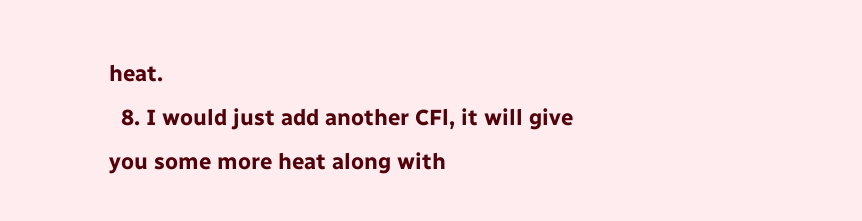heat.
  8. I would just add another CFl, it will give you some more heat along with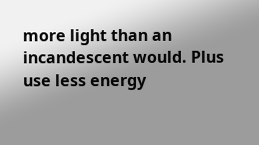more light than an incandescent would. Plus use less energy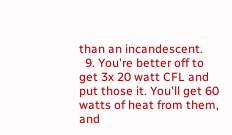than an incandescent.
  9. You're better off to get 3x 20 watt CFL and put those it. You'll get 60 watts of heat from them, and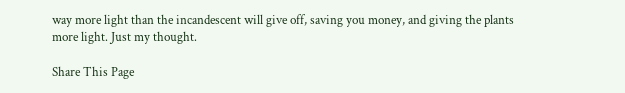way more light than the incandescent will give off, saving you money, and giving the plants more light. Just my thought.

Share This Page